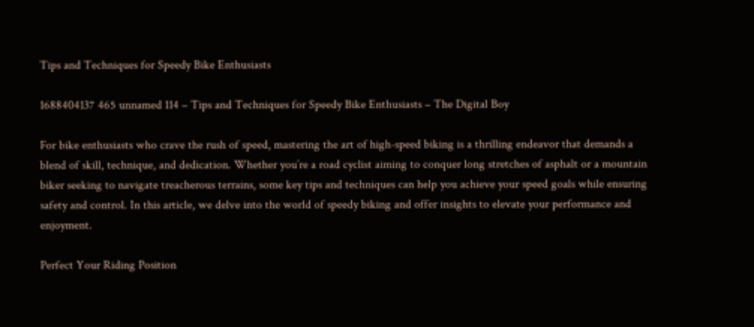Tips and Techniques for Speedy Bike Enthusiasts

1688404137 465 unnamed 114 – Tips and Techniques for Speedy Bike Enthusiasts – The Digital Boy

For bike enthusiasts who crave the rush of speed, mastering the art of high-speed biking is a thrilling endeavor that demands a blend of skill, technique, and dedication. Whether you’re a road cyclist aiming to conquer long stretches of asphalt or a mountain biker seeking to navigate treacherous terrains, some key tips and techniques can help you achieve your speed goals while ensuring safety and control. In this article, we delve into the world of speedy biking and offer insights to elevate your performance and enjoyment.

Perfect Your Riding Position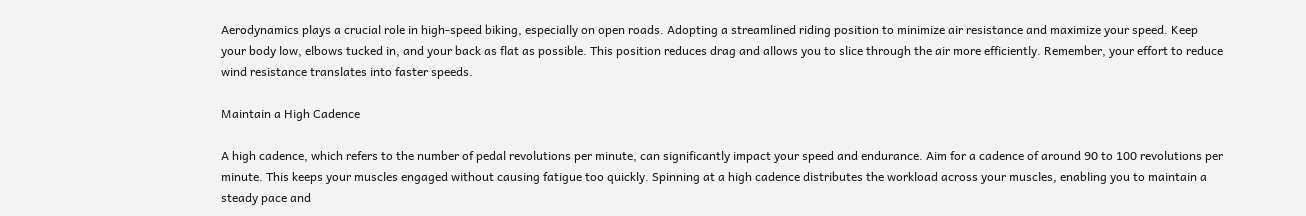Aerodynamics plays a crucial role in high-speed biking, especially on open roads. Adopting a streamlined riding position to minimize air resistance and maximize your speed. Keep your body low, elbows tucked in, and your back as flat as possible. This position reduces drag and allows you to slice through the air more efficiently. Remember, your effort to reduce wind resistance translates into faster speeds.

Maintain a High Cadence

A high cadence, which refers to the number of pedal revolutions per minute, can significantly impact your speed and endurance. Aim for a cadence of around 90 to 100 revolutions per minute. This keeps your muscles engaged without causing fatigue too quickly. Spinning at a high cadence distributes the workload across your muscles, enabling you to maintain a steady pace and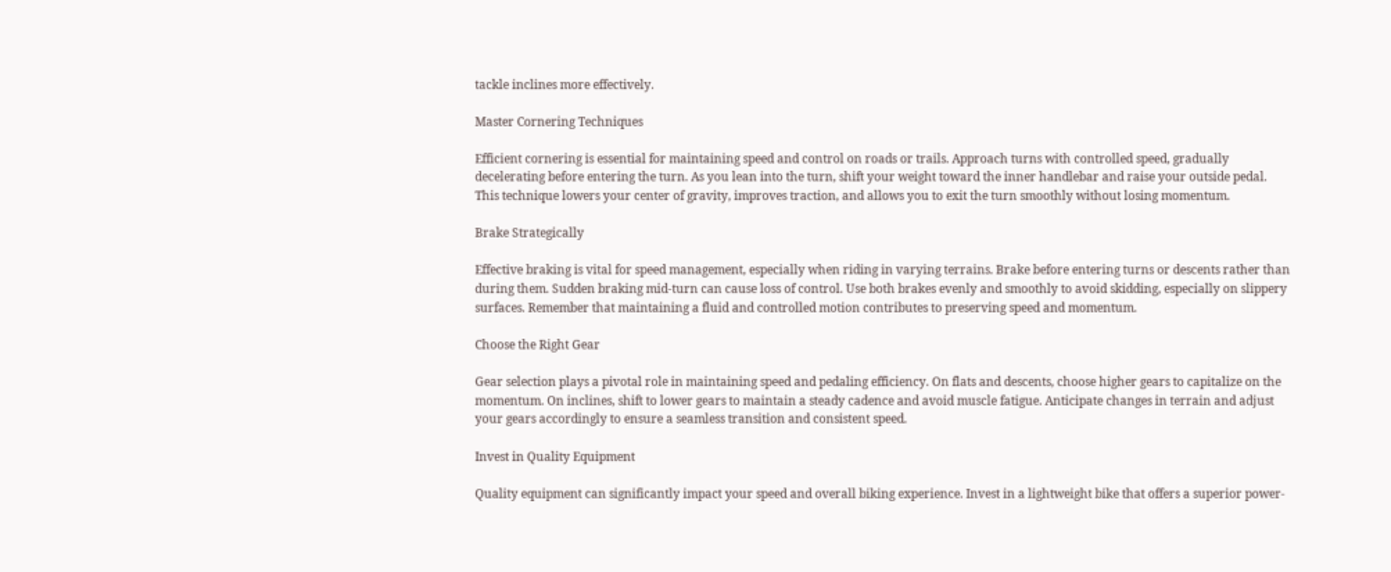tackle inclines more effectively.

Master Cornering Techniques

Efficient cornering is essential for maintaining speed and control on roads or trails. Approach turns with controlled speed, gradually decelerating before entering the turn. As you lean into the turn, shift your weight toward the inner handlebar and raise your outside pedal. This technique lowers your center of gravity, improves traction, and allows you to exit the turn smoothly without losing momentum.

Brake Strategically

Effective braking is vital for speed management, especially when riding in varying terrains. Brake before entering turns or descents rather than during them. Sudden braking mid-turn can cause loss of control. Use both brakes evenly and smoothly to avoid skidding, especially on slippery surfaces. Remember that maintaining a fluid and controlled motion contributes to preserving speed and momentum.

Choose the Right Gear

Gear selection plays a pivotal role in maintaining speed and pedaling efficiency. On flats and descents, choose higher gears to capitalize on the momentum. On inclines, shift to lower gears to maintain a steady cadence and avoid muscle fatigue. Anticipate changes in terrain and adjust your gears accordingly to ensure a seamless transition and consistent speed.

Invest in Quality Equipment

Quality equipment can significantly impact your speed and overall biking experience. Invest in a lightweight bike that offers a superior power-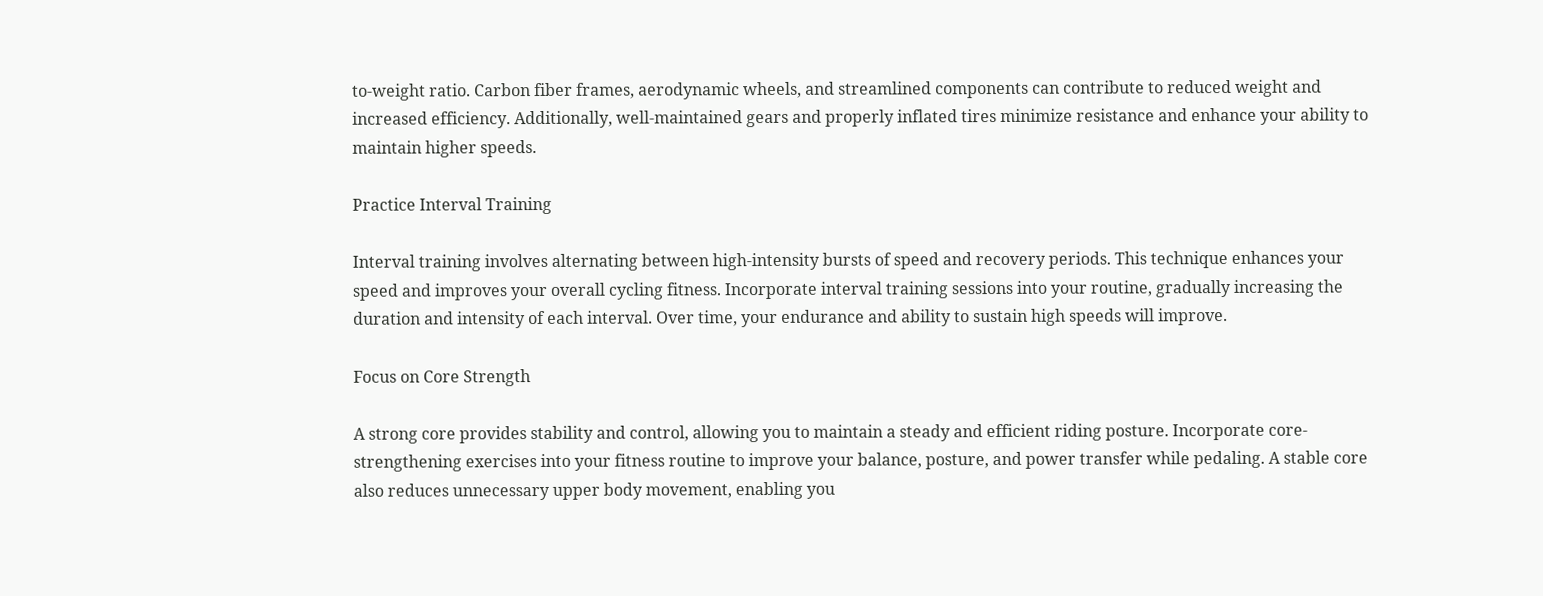to-weight ratio. Carbon fiber frames, aerodynamic wheels, and streamlined components can contribute to reduced weight and increased efficiency. Additionally, well-maintained gears and properly inflated tires minimize resistance and enhance your ability to maintain higher speeds.

Practice Interval Training

Interval training involves alternating between high-intensity bursts of speed and recovery periods. This technique enhances your speed and improves your overall cycling fitness. Incorporate interval training sessions into your routine, gradually increasing the duration and intensity of each interval. Over time, your endurance and ability to sustain high speeds will improve.

Focus on Core Strength

A strong core provides stability and control, allowing you to maintain a steady and efficient riding posture. Incorporate core-strengthening exercises into your fitness routine to improve your balance, posture, and power transfer while pedaling. A stable core also reduces unnecessary upper body movement, enabling you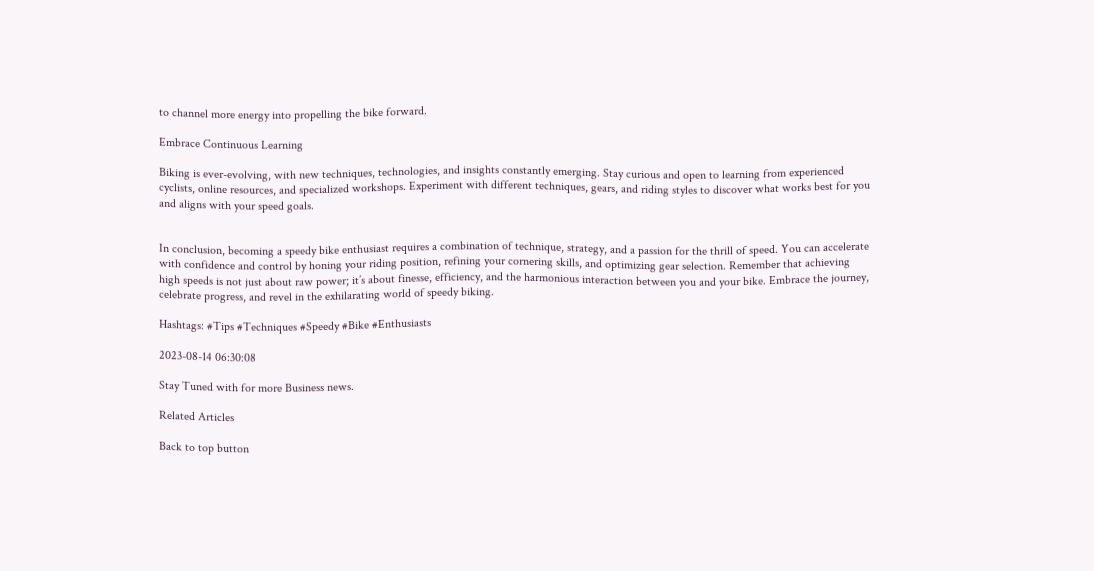to channel more energy into propelling the bike forward.

Embrace Continuous Learning

Biking is ever-evolving, with new techniques, technologies, and insights constantly emerging. Stay curious and open to learning from experienced cyclists, online resources, and specialized workshops. Experiment with different techniques, gears, and riding styles to discover what works best for you and aligns with your speed goals.


In conclusion, becoming a speedy bike enthusiast requires a combination of technique, strategy, and a passion for the thrill of speed. You can accelerate with confidence and control by honing your riding position, refining your cornering skills, and optimizing gear selection. Remember that achieving high speeds is not just about raw power; it’s about finesse, efficiency, and the harmonious interaction between you and your bike. Embrace the journey, celebrate progress, and revel in the exhilarating world of speedy biking.

Hashtags: #Tips #Techniques #Speedy #Bike #Enthusiasts

2023-08-14 06:30:08

Stay Tuned with for more Business news.

Related Articles

Back to top button